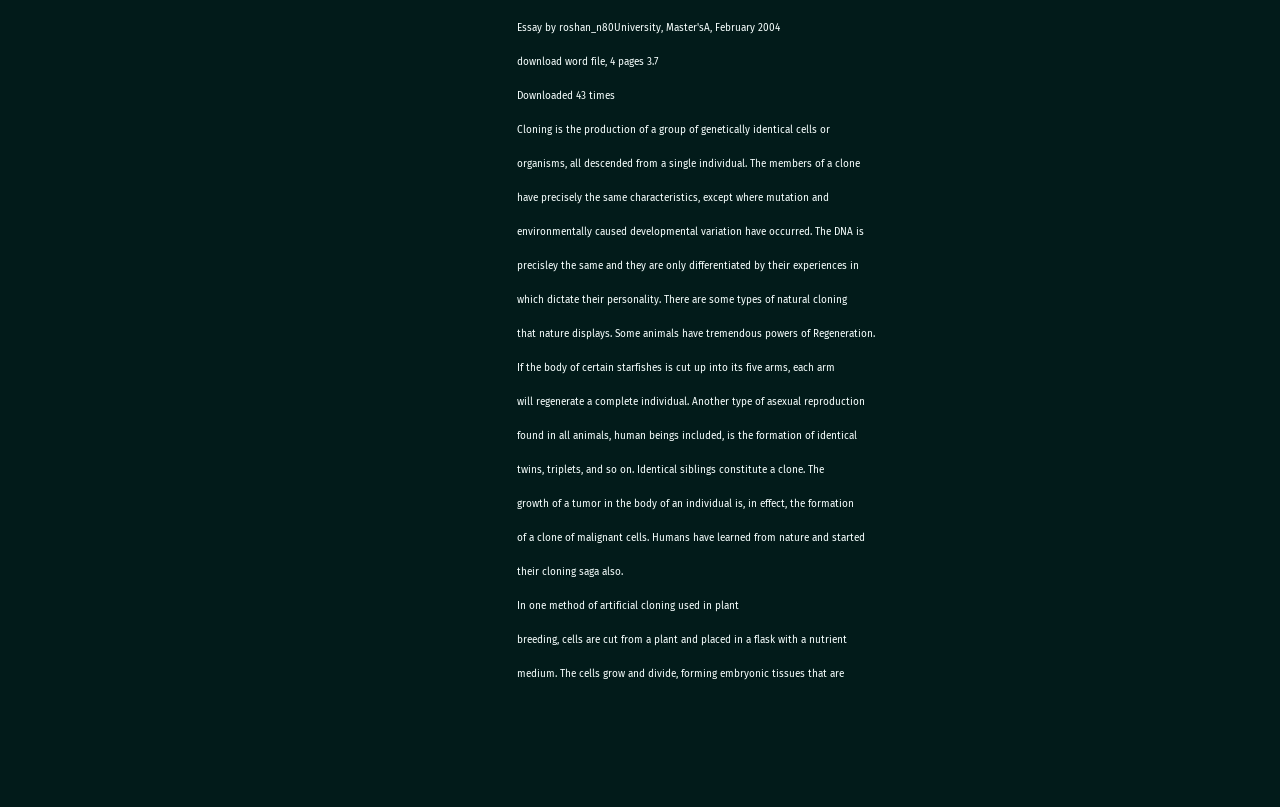Essay by roshan_n80University, Master'sA, February 2004

download word file, 4 pages 3.7

Downloaded 43 times

Cloning is the production of a group of genetically identical cells or

organisms, all descended from a single individual. The members of a clone

have precisely the same characteristics, except where mutation and

environmentally caused developmental variation have occurred. The DNA is

precisley the same and they are only differentiated by their experiences in

which dictate their personality. There are some types of natural cloning

that nature displays. Some animals have tremendous powers of Regeneration.

If the body of certain starfishes is cut up into its five arms, each arm

will regenerate a complete individual. Another type of asexual reproduction

found in all animals, human beings included, is the formation of identical

twins, triplets, and so on. Identical siblings constitute a clone. The

growth of a tumor in the body of an individual is, in effect, the formation

of a clone of malignant cells. Humans have learned from nature and started

their cloning saga also.

In one method of artificial cloning used in plant

breeding, cells are cut from a plant and placed in a flask with a nutrient

medium. The cells grow and divide, forming embryonic tissues that are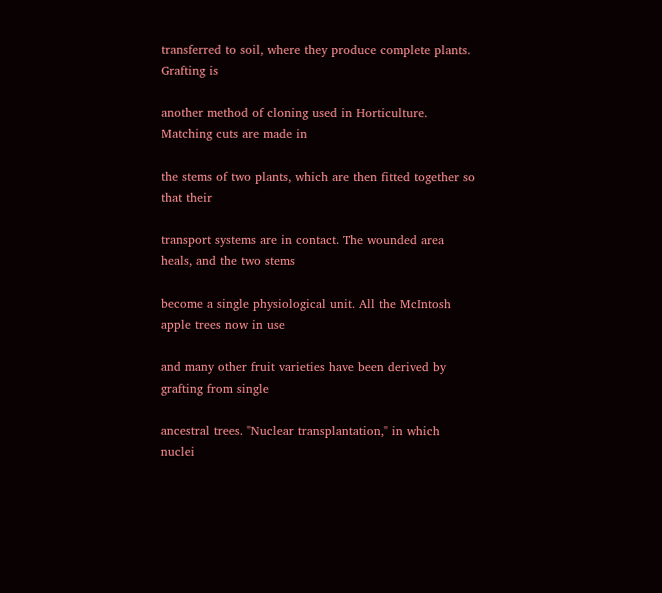transferred to soil, where they produce complete plants. Grafting is

another method of cloning used in Horticulture. Matching cuts are made in

the stems of two plants, which are then fitted together so that their

transport systems are in contact. The wounded area heals, and the two stems

become a single physiological unit. All the McIntosh apple trees now in use

and many other fruit varieties have been derived by grafting from single

ancestral trees. "Nuclear transplantation," in which nuclei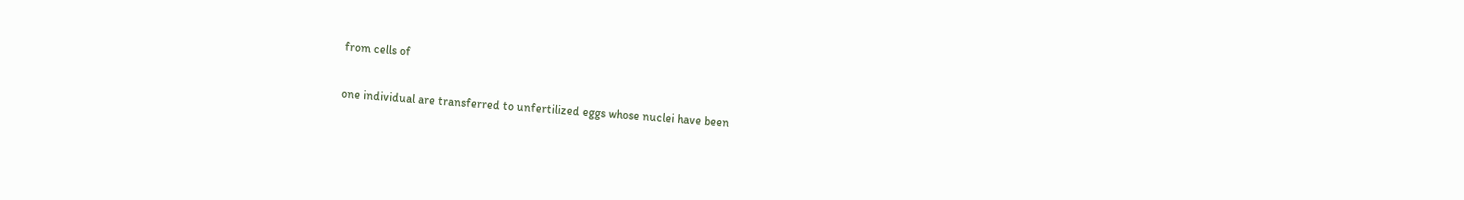from cells of

one individual are transferred to unfertilized eggs whose nuclei have been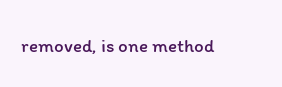removed, is one method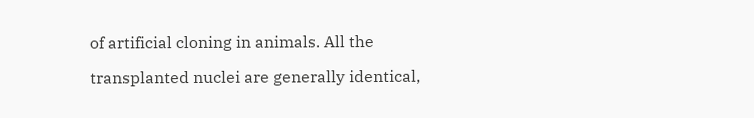of artificial cloning in animals. All the

transplanted nuclei are generally identical,